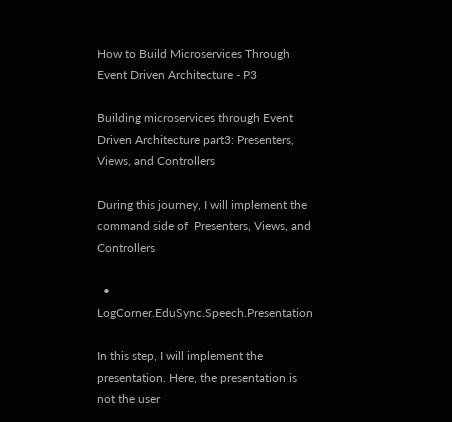How to Build Microservices Through Event Driven Architecture - P3

Building microservices through Event Driven Architecture part3: Presenters, Views, and Controllers

During this journey, I will implement the command side of  Presenters, Views, and Controllers

  • LogCorner.EduSync.Speech.Presentation

In this step, I will implement the presentation. Here, the presentation is not the user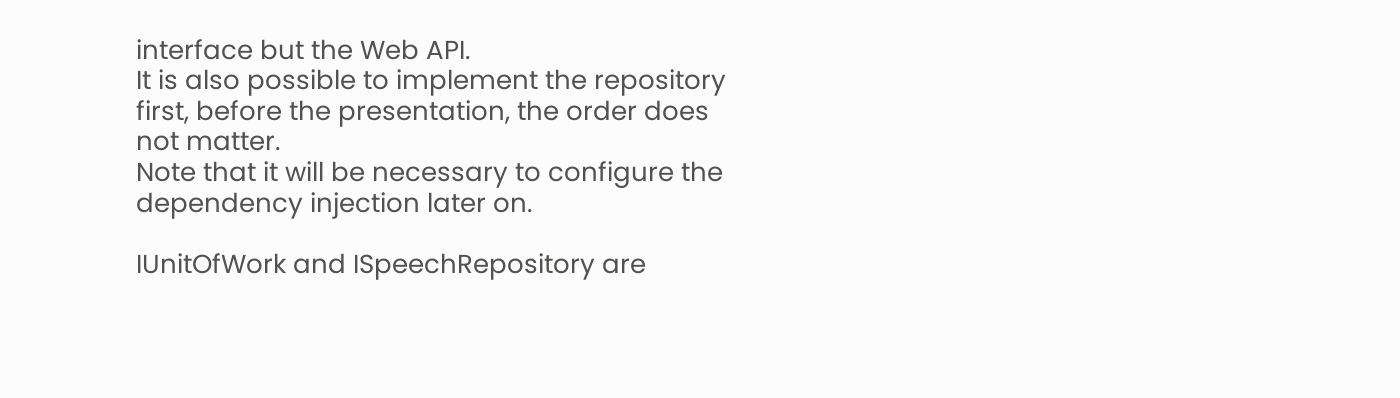interface but the Web API.
It is also possible to implement the repository first, before the presentation, the order does not matter.
Note that it will be necessary to configure the dependency injection later on.

IUnitOfWork and ISpeechRepository are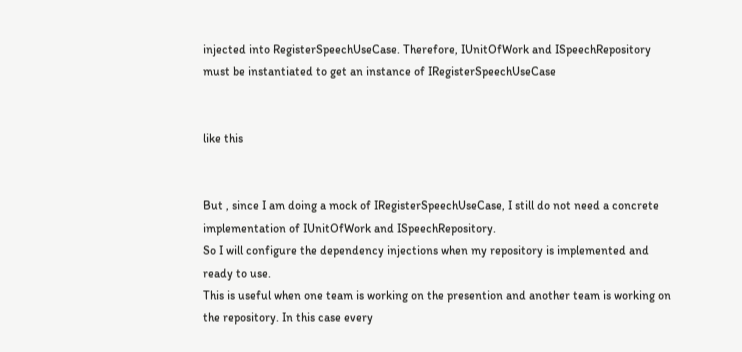injected into RegisterSpeechUseCase. Therefore, IUnitOfWork and ISpeechRepository must be instantiated to get an instance of IRegisterSpeechUseCase


like this


But , since I am doing a mock of IRegisterSpeechUseCase, I still do not need a concrete implementation of IUnitOfWork and ISpeechRepository.
So I will configure the dependency injections when my repository is implemented and ready to use.
This is useful when one team is working on the presention and another team is working on the repository. In this case every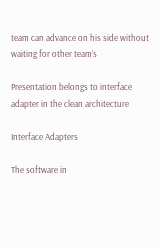team can advance on his side without waiting for other team’s

Presentation belongs to interface adapter in the clean architecture

Interface Adapters

The software in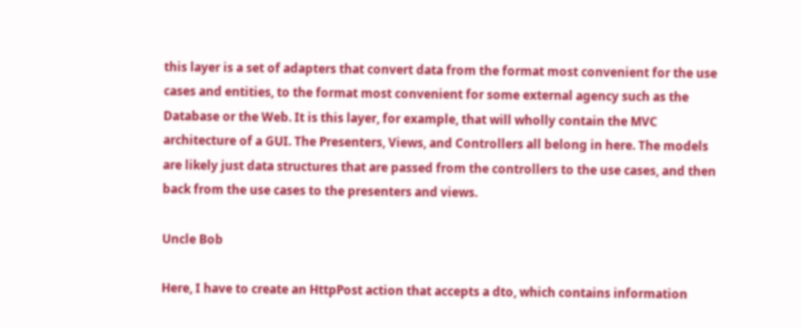this layer is a set of adapters that convert data from the format most convenient for the use cases and entities, to the format most convenient for some external agency such as the Database or the Web. It is this layer, for example, that will wholly contain the MVC architecture of a GUI. The Presenters, Views, and Controllers all belong in here. The models are likely just data structures that are passed from the controllers to the use cases, and then back from the use cases to the presenters and views.

Uncle Bob

Here, I have to create an HttpPost action that accepts a dto, which contains information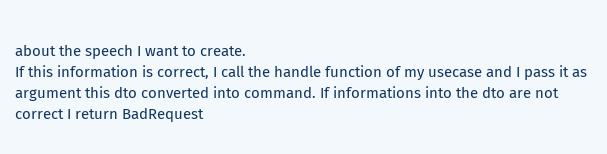about the speech I want to create.
If this information is correct, I call the handle function of my usecase and I pass it as argument this dto converted into command. If informations into the dto are not correct I return BadRequest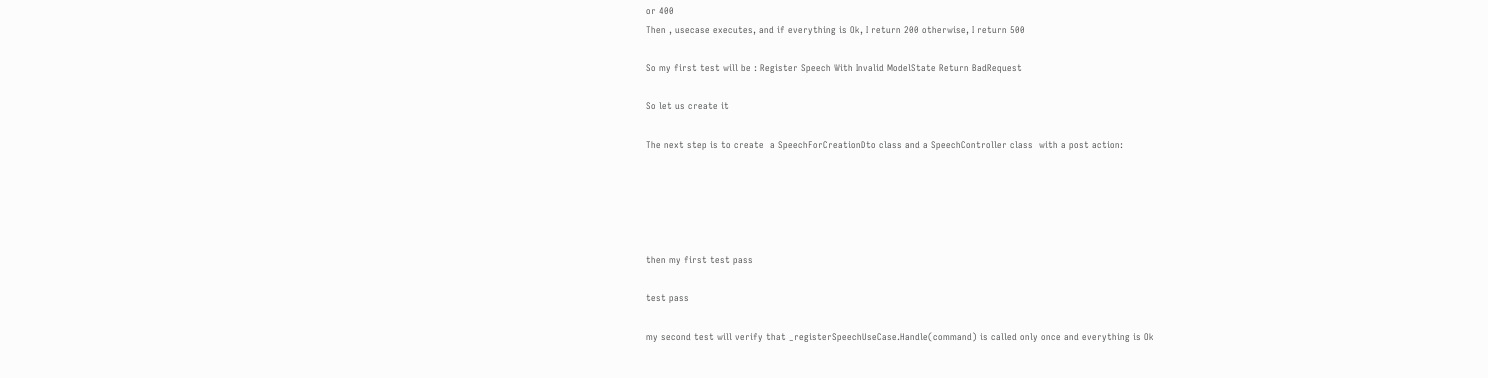or 400
Then , usecase executes, and if everything is Ok, I return 200 otherwise, I return 500

So my first test will be : Register Speech With Invalid ModelState Return BadRequest

So let us create it

The next step is to create  a SpeechForCreationDto class and a SpeechController class  with a post action:





then my first test pass

test pass

my second test will verify that _registerSpeechUseCase.Handle(command) is called only once and everything is Ok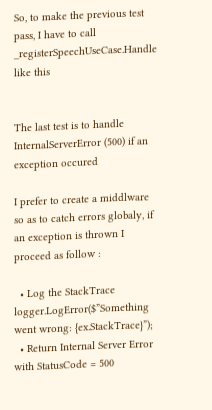So, to make the previous test pass, I have to call _registerSpeechUseCase.Handle like this


The last test is to handle InternalServerError (500) if an exception occured

I prefer to create a middlware so as to catch errors globaly, if an exception is thrown I proceed as follow :

  • Log the StackTrace logger.LogError($”Something went wrong: {ex.StackTrace}”);
  • Return Internal Server Error with StatusCode = 500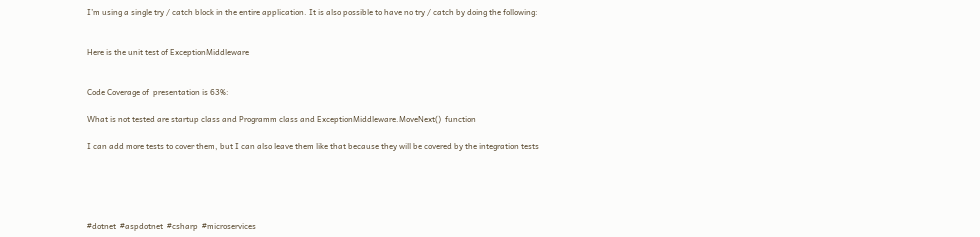I’m using a single try / catch block in the entire application. It is also possible to have no try / catch by doing the following:


Here is the unit test of ExceptionMiddleware


Code Coverage of  presentation is 63%:

What is not tested are startup class and Programm class and ExceptionMiddleware.MoveNext()  function

I can add more tests to cover them, but I can also leave them like that because they will be covered by the integration tests





#dotnet  #aspdotnet  #csharp  #microservices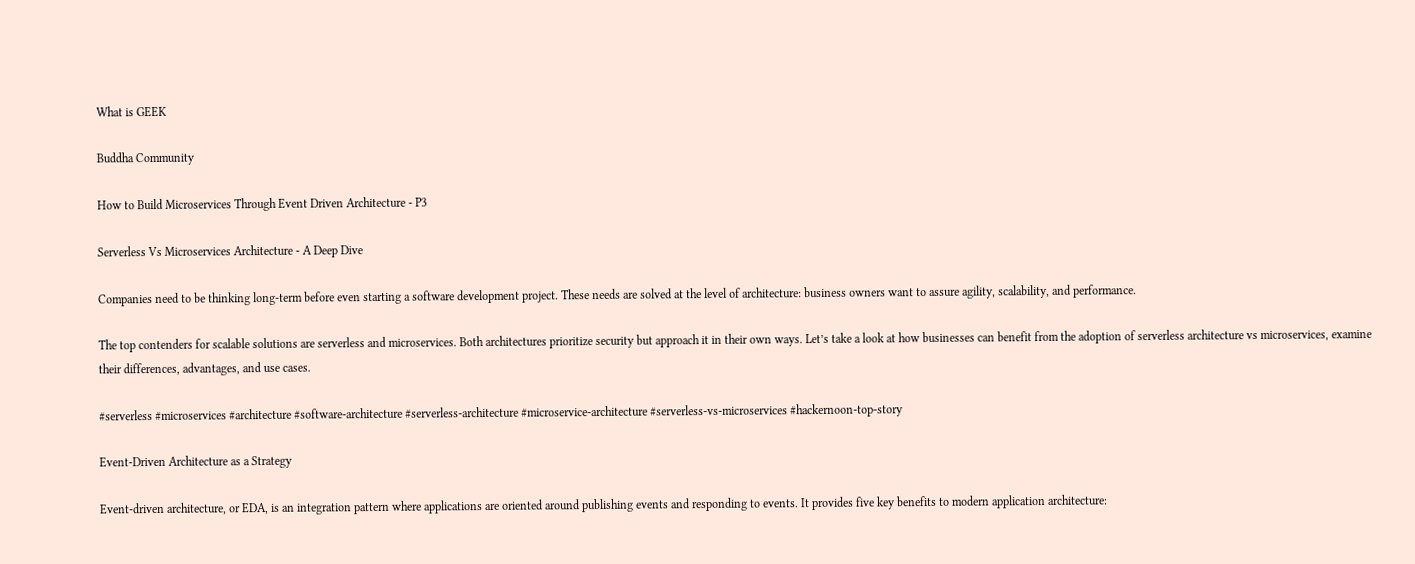What is GEEK

Buddha Community

How to Build Microservices Through Event Driven Architecture - P3

Serverless Vs Microservices Architecture - A Deep Dive

Companies need to be thinking long-term before even starting a software development project. These needs are solved at the level of architecture: business owners want to assure agility, scalability, and performance.

The top contenders for scalable solutions are serverless and microservices. Both architectures prioritize security but approach it in their own ways. Let’s take a look at how businesses can benefit from the adoption of serverless architecture vs microservices, examine their differences, advantages, and use cases.

#serverless #microservices #architecture #software-architecture #serverless-architecture #microservice-architecture #serverless-vs-microservices #hackernoon-top-story

Event-Driven Architecture as a Strategy

Event-driven architecture, or EDA, is an integration pattern where applications are oriented around publishing events and responding to events. It provides five key benefits to modern application architecture: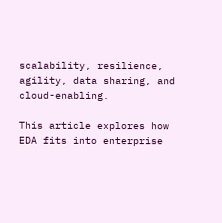scalability, resilience, agility, data sharing, and cloud-enabling.

This article explores how EDA fits into enterprise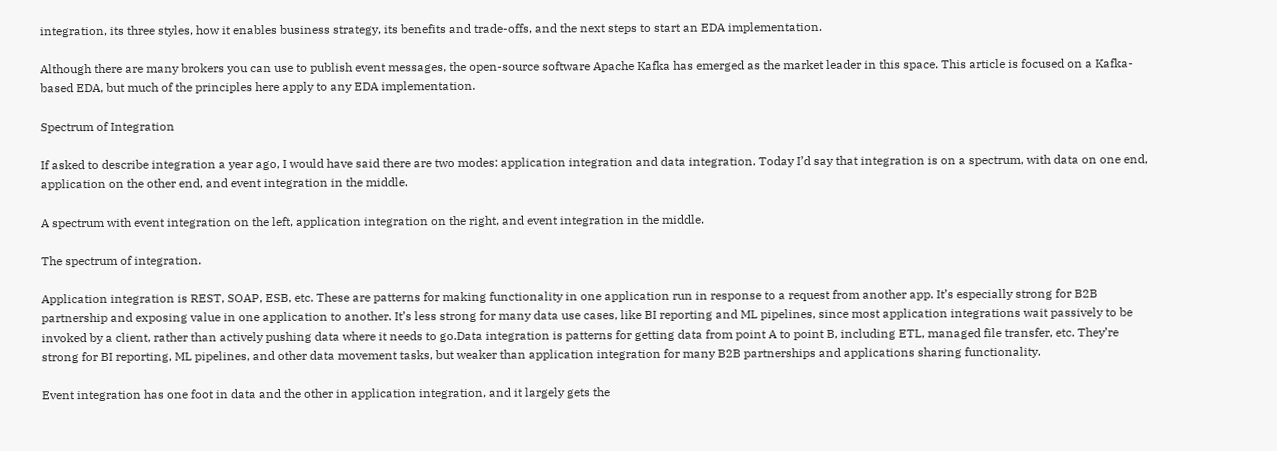integration, its three styles, how it enables business strategy, its benefits and trade-offs, and the next steps to start an EDA implementation.

Although there are many brokers you can use to publish event messages, the open-source software Apache Kafka has emerged as the market leader in this space. This article is focused on a Kafka-based EDA, but much of the principles here apply to any EDA implementation.

Spectrum of Integration

If asked to describe integration a year ago, I would have said there are two modes: application integration and data integration. Today I’d say that integration is on a spectrum, with data on one end, application on the other end, and event integration in the middle.

A spectrum with event integration on the left, application integration on the right, and event integration in the middle.

The spectrum of integration.

Application integration is REST, SOAP, ESB, etc. These are patterns for making functionality in one application run in response to a request from another app. It’s especially strong for B2B partnership and exposing value in one application to another. It’s less strong for many data use cases, like BI reporting and ML pipelines, since most application integrations wait passively to be invoked by a client, rather than actively pushing data where it needs to go.Data integration is patterns for getting data from point A to point B, including ETL, managed file transfer, etc. They’re strong for BI reporting, ML pipelines, and other data movement tasks, but weaker than application integration for many B2B partnerships and applications sharing functionality.

Event integration has one foot in data and the other in application integration, and it largely gets the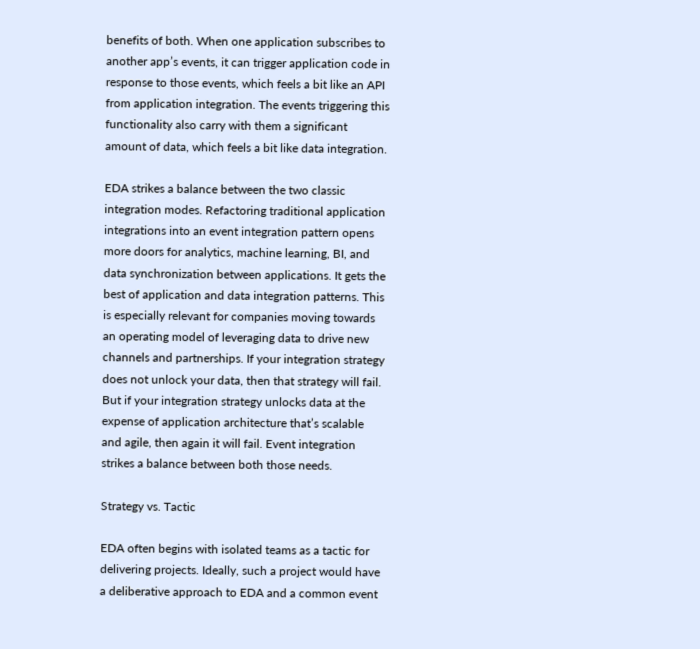benefits of both. When one application subscribes to another app’s events, it can trigger application code in response to those events, which feels a bit like an API from application integration. The events triggering this functionality also carry with them a significant amount of data, which feels a bit like data integration.

EDA strikes a balance between the two classic integration modes. Refactoring traditional application integrations into an event integration pattern opens more doors for analytics, machine learning, BI, and data synchronization between applications. It gets the best of application and data integration patterns. This is especially relevant for companies moving towards an operating model of leveraging data to drive new channels and partnerships. If your integration strategy does not unlock your data, then that strategy will fail. But if your integration strategy unlocks data at the expense of application architecture that’s scalable and agile, then again it will fail. Event integration strikes a balance between both those needs.

Strategy vs. Tactic

EDA often begins with isolated teams as a tactic for delivering projects. Ideally, such a project would have a deliberative approach to EDA and a common event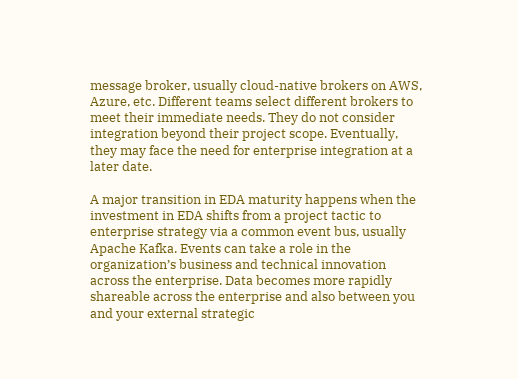message broker, usually cloud-native brokers on AWS, Azure, etc. Different teams select different brokers to meet their immediate needs. They do not consider integration beyond their project scope. Eventually, they may face the need for enterprise integration at a later date.

A major transition in EDA maturity happens when the investment in EDA shifts from a project tactic to enterprise strategy via a common event bus, usually Apache Kafka. Events can take a role in the organization’s business and technical innovation across the enterprise. Data becomes more rapidly shareable across the enterprise and also between you and your external strategic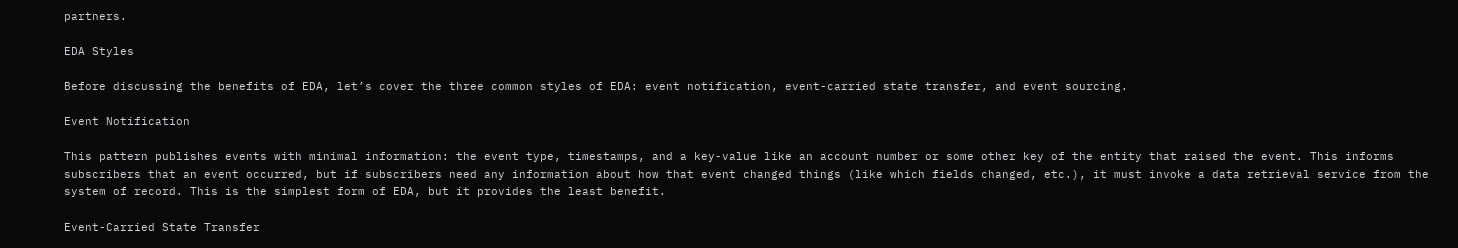partners.

EDA Styles

Before discussing the benefits of EDA, let’s cover the three common styles of EDA: event notification, event-carried state transfer, and event sourcing.

Event Notification

This pattern publishes events with minimal information: the event type, timestamps, and a key-value like an account number or some other key of the entity that raised the event. This informs subscribers that an event occurred, but if subscribers need any information about how that event changed things (like which fields changed, etc.), it must invoke a data retrieval service from the system of record. This is the simplest form of EDA, but it provides the least benefit.

Event-Carried State Transfer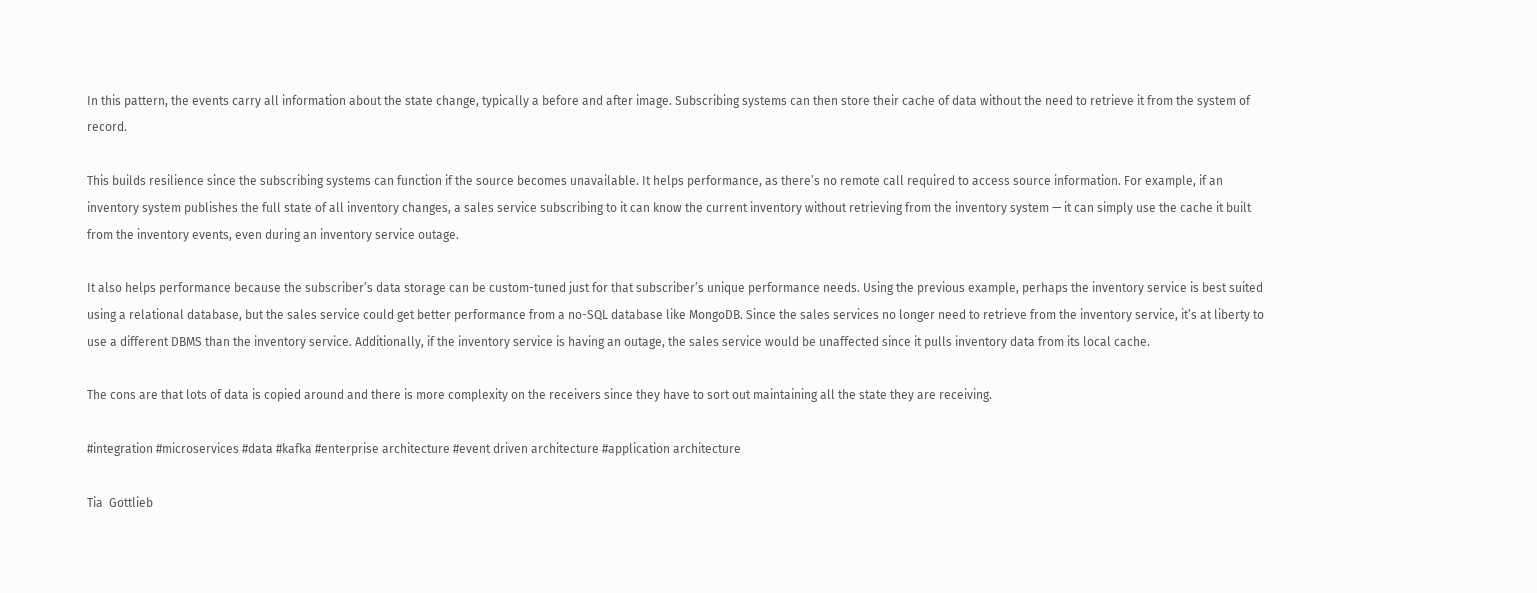In this pattern, the events carry all information about the state change, typically a before and after image. Subscribing systems can then store their cache of data without the need to retrieve it from the system of record.

This builds resilience since the subscribing systems can function if the source becomes unavailable. It helps performance, as there’s no remote call required to access source information. For example, if an inventory system publishes the full state of all inventory changes, a sales service subscribing to it can know the current inventory without retrieving from the inventory system — it can simply use the cache it built from the inventory events, even during an inventory service outage.

It also helps performance because the subscriber’s data storage can be custom-tuned just for that subscriber’s unique performance needs. Using the previous example, perhaps the inventory service is best suited using a relational database, but the sales service could get better performance from a no-SQL database like MongoDB. Since the sales services no longer need to retrieve from the inventory service, it’s at liberty to use a different DBMS than the inventory service. Additionally, if the inventory service is having an outage, the sales service would be unaffected since it pulls inventory data from its local cache.

The cons are that lots of data is copied around and there is more complexity on the receivers since they have to sort out maintaining all the state they are receiving.

#integration #microservices #data #kafka #enterprise architecture #event driven architecture #application architecture

Tia  Gottlieb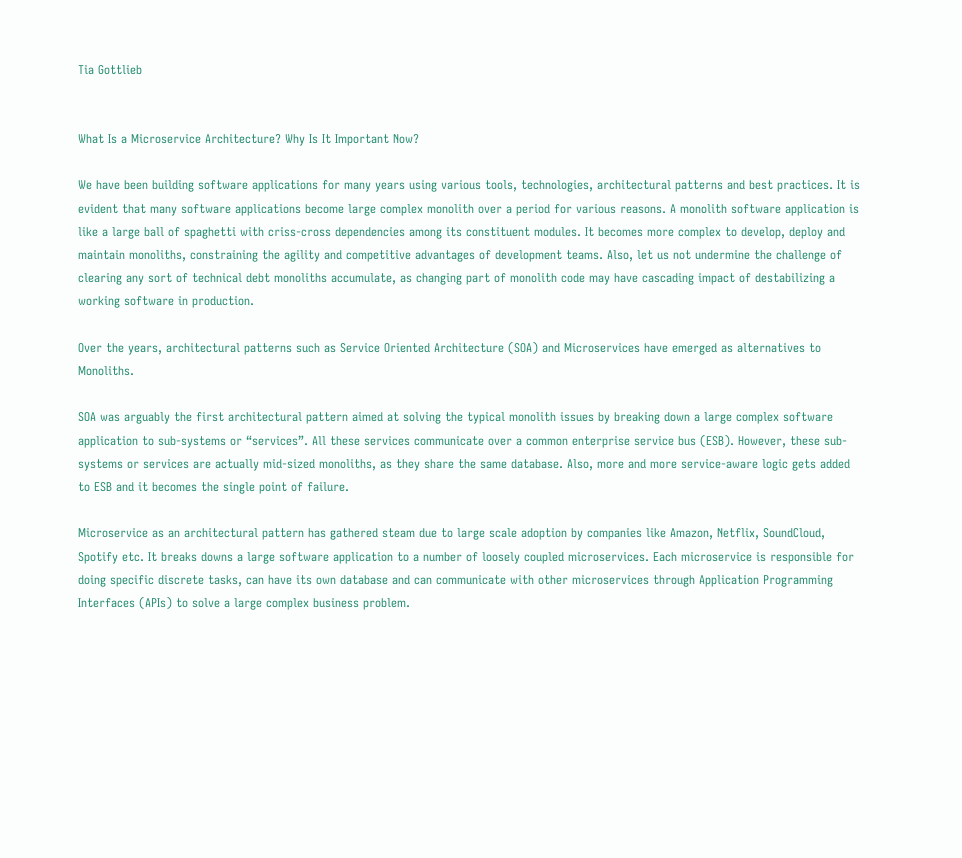Tia Gottlieb


What Is a Microservice Architecture? Why Is It Important Now?

We have been building software applications for many years using various tools, technologies, architectural patterns and best practices. It is evident that many software applications become large complex monolith over a period for various reasons. A monolith software application is like a large ball of spaghetti with criss-cross dependencies among its constituent modules. It becomes more complex to develop, deploy and maintain monoliths, constraining the agility and competitive advantages of development teams. Also, let us not undermine the challenge of clearing any sort of technical debt monoliths accumulate, as changing part of monolith code may have cascading impact of destabilizing a working software in production.

Over the years, architectural patterns such as Service Oriented Architecture (SOA) and Microservices have emerged as alternatives to Monoliths.

SOA was arguably the first architectural pattern aimed at solving the typical monolith issues by breaking down a large complex software application to sub-systems or “services”. All these services communicate over a common enterprise service bus (ESB). However, these sub-systems or services are actually mid-sized monoliths, as they share the same database. Also, more and more service-aware logic gets added to ESB and it becomes the single point of failure.

Microservice as an architectural pattern has gathered steam due to large scale adoption by companies like Amazon, Netflix, SoundCloud, Spotify etc. It breaks downs a large software application to a number of loosely coupled microservices. Each microservice is responsible for doing specific discrete tasks, can have its own database and can communicate with other microservices through Application Programming Interfaces (APIs) to solve a large complex business problem.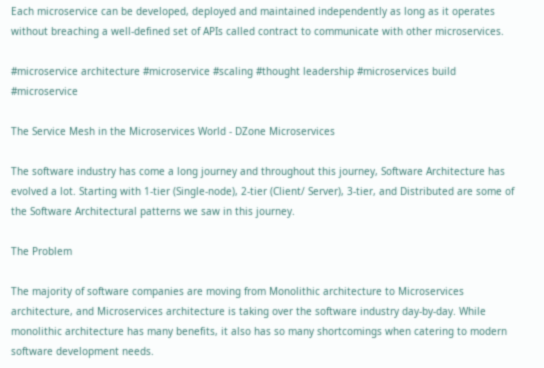Each microservice can be developed, deployed and maintained independently as long as it operates without breaching a well-defined set of APIs called contract to communicate with other microservices.

#microservice architecture #microservice #scaling #thought leadership #microservices build #microservice

The Service Mesh in the Microservices World - DZone Microservices

The software industry has come a long journey and throughout this journey, Software Architecture has evolved a lot. Starting with 1-tier (Single-node), 2-tier (Client/ Server), 3-tier, and Distributed are some of the Software Architectural patterns we saw in this journey.

The Problem

The majority of software companies are moving from Monolithic architecture to Microservices architecture, and Microservices architecture is taking over the software industry day-by-day. While monolithic architecture has many benefits, it also has so many shortcomings when catering to modern software development needs.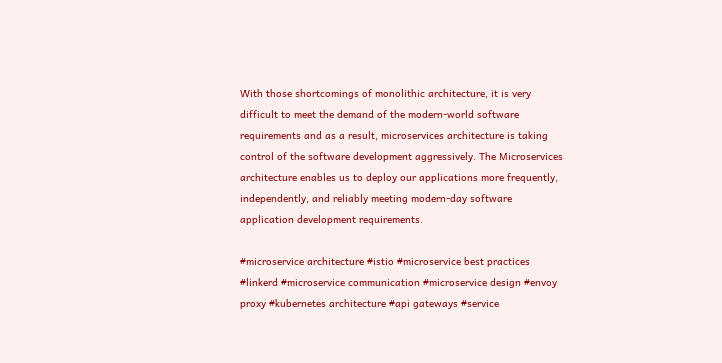With those shortcomings of monolithic architecture, it is very difficult to meet the demand of the modern-world software requirements and as a result, microservices architecture is taking control of the software development aggressively. The Microservices architecture enables us to deploy our applications more frequently, independently, and reliably meeting modern-day software application development requirements.

#microservice architecture #istio #microservice best practices #linkerd #microservice communication #microservice design #envoy proxy #kubernetes architecture #api gateways #service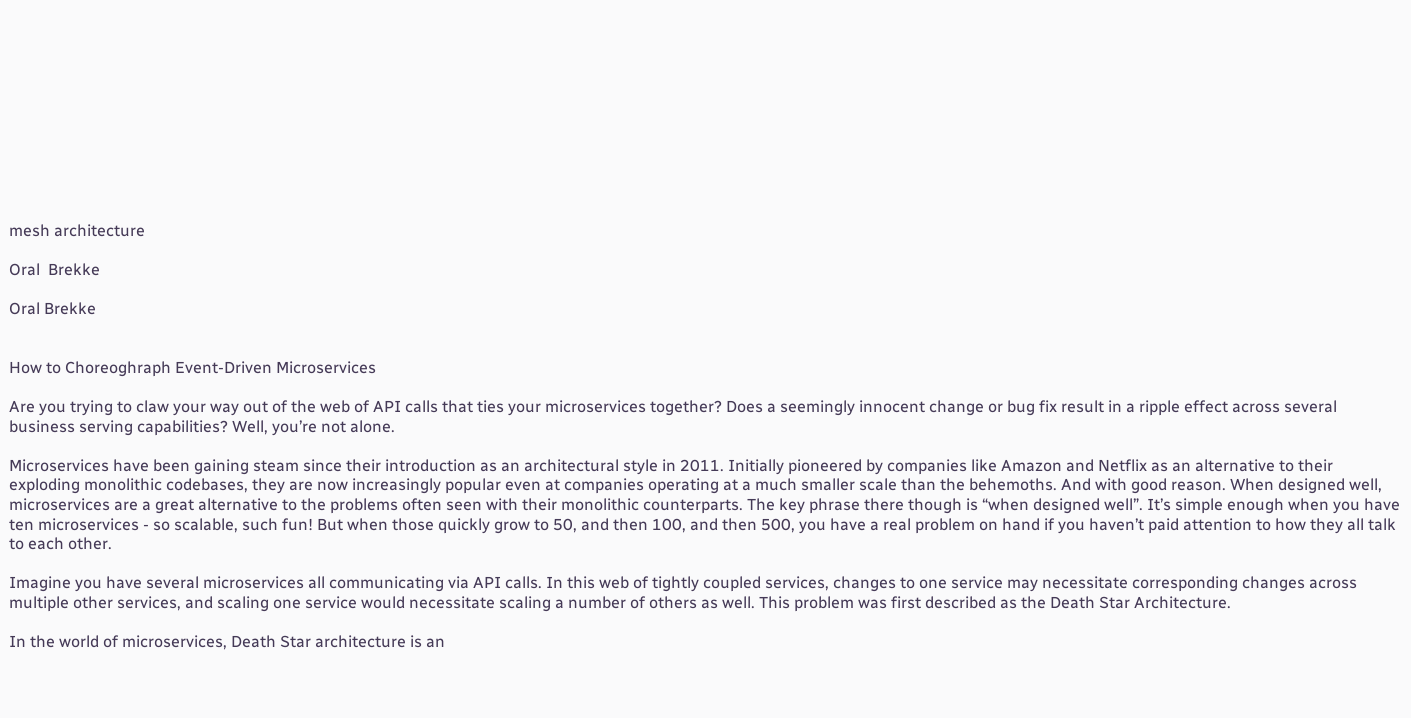mesh architecture

Oral  Brekke

Oral Brekke


How to Choreoghraph Event-Driven Microservices

Are you trying to claw your way out of the web of API calls that ties your microservices together? Does a seemingly innocent change or bug fix result in a ripple effect across several business serving capabilities? Well, you’re not alone.

Microservices have been gaining steam since their introduction as an architectural style in 2011. Initially pioneered by companies like Amazon and Netflix as an alternative to their exploding monolithic codebases, they are now increasingly popular even at companies operating at a much smaller scale than the behemoths. And with good reason. When designed well, microservices are a great alternative to the problems often seen with their monolithic counterparts. The key phrase there though is “when designed well”. It’s simple enough when you have ten microservices - so scalable, such fun! But when those quickly grow to 50, and then 100, and then 500, you have a real problem on hand if you haven’t paid attention to how they all talk to each other.

Imagine you have several microservices all communicating via API calls. In this web of tightly coupled services, changes to one service may necessitate corresponding changes across multiple other services, and scaling one service would necessitate scaling a number of others as well. This problem was first described as the Death Star Architecture.

In the world of microservices, Death Star architecture is an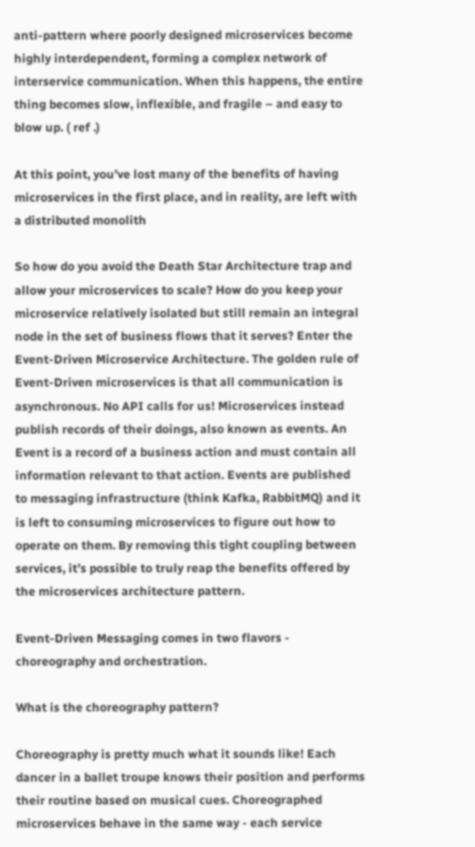anti-pattern where poorly designed microservices become highly interdependent, forming a complex network of interservice communication. When this happens, the entire thing becomes slow, inflexible, and fragile – and easy to blow up. ( ref .)

At this point, you’ve lost many of the benefits of having microservices in the first place, and in reality, are left with a distributed monolith

So how do you avoid the Death Star Architecture trap and allow your microservices to scale? How do you keep your microservice relatively isolated but still remain an integral node in the set of business flows that it serves? Enter the Event-Driven Microservice Architecture. The golden rule of Event-Driven microservices is that all communication is asynchronous. No API calls for us! Microservices instead publish records of their doings, also known as events. An Event is a record of a business action and must contain all information relevant to that action. Events are published to messaging infrastructure (think Kafka, RabbitMQ) and it is left to consuming microservices to figure out how to operate on them. By removing this tight coupling between services, it’s possible to truly reap the benefits offered by the microservices architecture pattern.

Event-Driven Messaging comes in two flavors - choreography and orchestration.

What is the choreography pattern?

Choreography is pretty much what it sounds like! Each dancer in a ballet troupe knows their position and performs their routine based on musical cues. Choreographed microservices behave in the same way - each service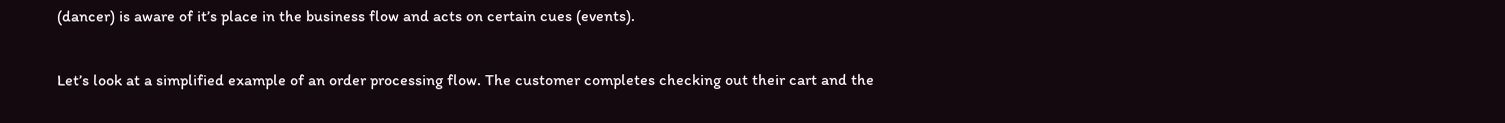(dancer) is aware of it’s place in the business flow and acts on certain cues (events).

Let’s look at a simplified example of an order processing flow. The customer completes checking out their cart and the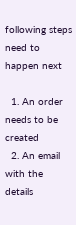following steps need to happen next

  1. An order needs to be created
  2. An email with the details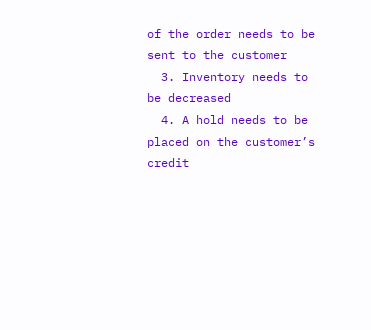of the order needs to be sent to the customer
  3. Inventory needs to be decreased
  4. A hold needs to be placed on the customer’s credit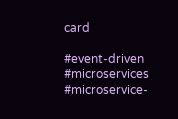card

#event-driven #microservices #microservice-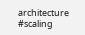architecture #scaling